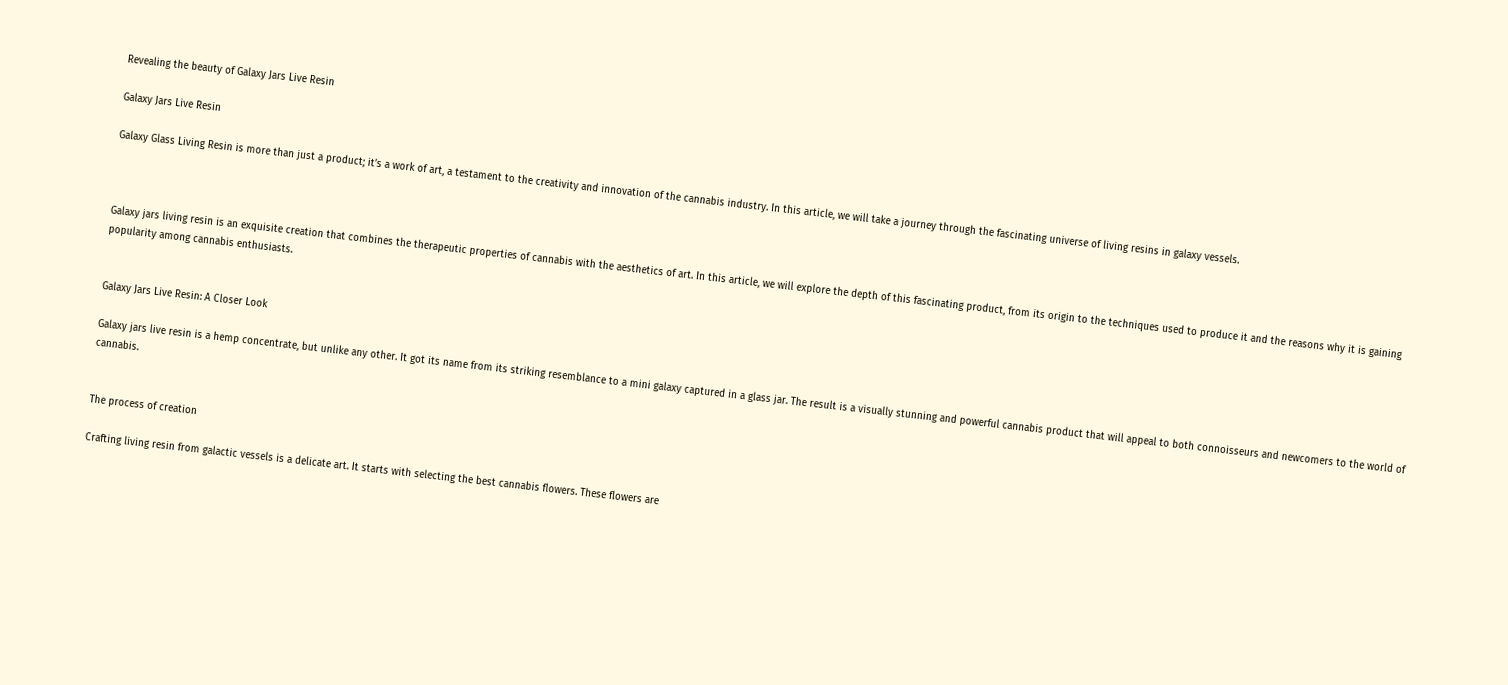Revealing the beauty of Galaxy Jars Live Resin

Galaxy Jars Live Resin

Galaxy Glass Living Resin is more than just a product; it’s a work of art, a testament to the creativity and innovation of the cannabis industry. In this article, we will take a journey through the fascinating universe of living resins in galaxy vessels.



Galaxy jars living resin is an exquisite creation that combines the therapeutic properties of cannabis with the aesthetics of art. In this article, we will explore the depth of this fascinating product, from its origin to the techniques used to produce it and the reasons why it is gaining popularity among cannabis enthusiasts.


Galaxy Jars Live Resin: A Closer Look

Galaxy jars live resin is a hemp concentrate, but unlike any other. It got its name from its striking resemblance to a mini galaxy captured in a glass jar. The result is a visually stunning and powerful cannabis product that will appeal to both connoisseurs and newcomers to the world of cannabis.


The process of creation

Crafting living resin from galactic vessels is a delicate art. It starts with selecting the best cannabis flowers. These flowers are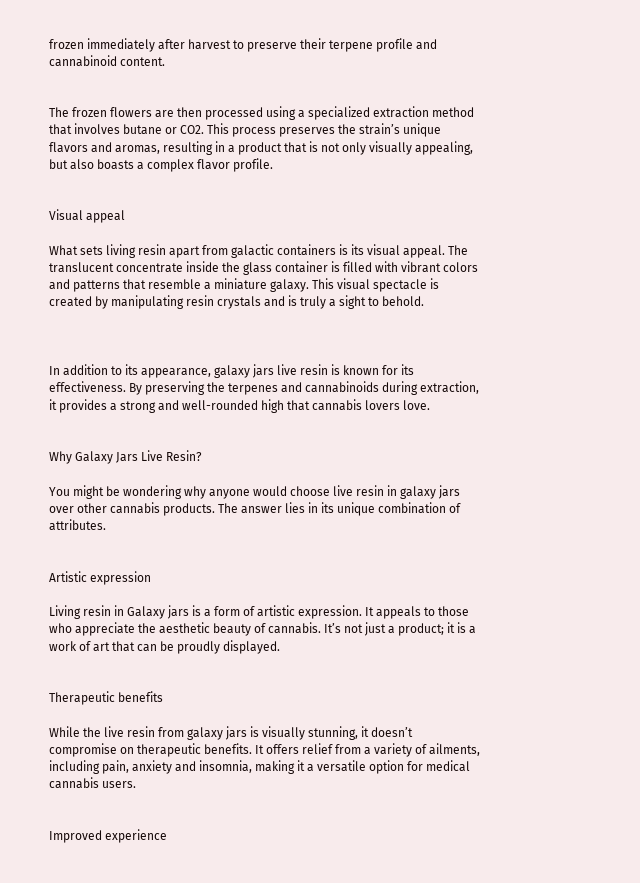frozen immediately after harvest to preserve their terpene profile and cannabinoid content.


The frozen flowers are then processed using a specialized extraction method that involves butane or CO2. This process preserves the strain’s unique flavors and aromas, resulting in a product that is not only visually appealing, but also boasts a complex flavor profile.


Visual appeal

What sets living resin apart from galactic containers is its visual appeal. The translucent concentrate inside the glass container is filled with vibrant colors and patterns that resemble a miniature galaxy. This visual spectacle is created by manipulating resin crystals and is truly a sight to behold.



In addition to its appearance, galaxy jars live resin is known for its effectiveness. By preserving the terpenes and cannabinoids during extraction, it provides a strong and well-rounded high that cannabis lovers love.


Why Galaxy Jars Live Resin?

You might be wondering why anyone would choose live resin in galaxy jars over other cannabis products. The answer lies in its unique combination of attributes.


Artistic expression

Living resin in Galaxy jars is a form of artistic expression. It appeals to those who appreciate the aesthetic beauty of cannabis. It’s not just a product; it is a work of art that can be proudly displayed.


Therapeutic benefits

While the live resin from galaxy jars is visually stunning, it doesn’t compromise on therapeutic benefits. It offers relief from a variety of ailments, including pain, anxiety and insomnia, making it a versatile option for medical cannabis users.


Improved experience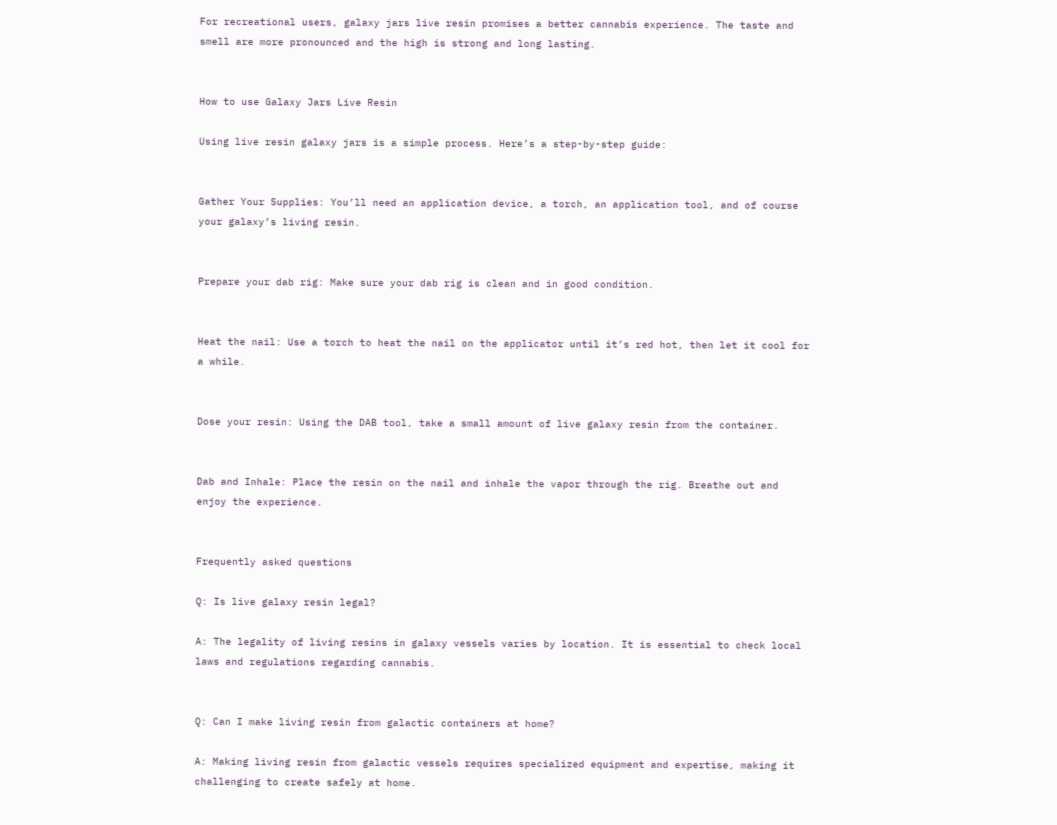For recreational users, galaxy jars live resin promises a better cannabis experience. The taste and smell are more pronounced and the high is strong and long lasting.


How to use Galaxy Jars Live Resin

Using live resin galaxy jars is a simple process. Here’s a step-by-step guide:


Gather Your Supplies: You’ll need an application device, a torch, an application tool, and of course your galaxy’s living resin.


Prepare your dab rig: Make sure your dab rig is clean and in good condition.


Heat the nail: Use a torch to heat the nail on the applicator until it’s red hot, then let it cool for a while.


Dose your resin: Using the DAB tool, take a small amount of live galaxy resin from the container.


Dab and Inhale: Place the resin on the nail and inhale the vapor through the rig. Breathe out and enjoy the experience.


Frequently asked questions

Q: Is live galaxy resin legal?

A: The legality of living resins in galaxy vessels varies by location. It is essential to check local laws and regulations regarding cannabis.


Q: Can I make living resin from galactic containers at home?

A: Making living resin from galactic vessels requires specialized equipment and expertise, making it challenging to create safely at home.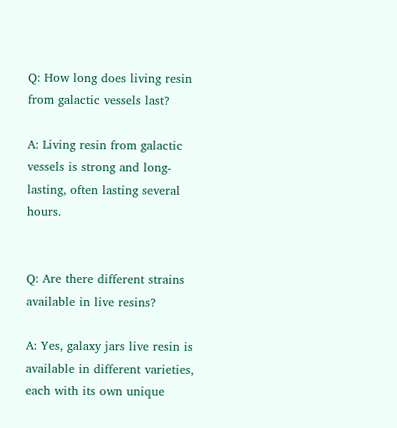Q: How long does living resin from galactic vessels last?

A: Living resin from galactic vessels is strong and long-lasting, often lasting several hours.


Q: Are there different strains available in live resins?

A: Yes, galaxy jars live resin is available in different varieties, each with its own unique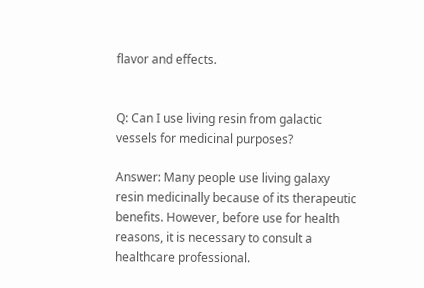flavor and effects.


Q: Can I use living resin from galactic vessels for medicinal purposes?

Answer: Many people use living galaxy resin medicinally because of its therapeutic benefits. However, before use for health reasons, it is necessary to consult a healthcare professional.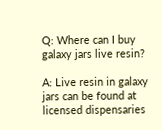Q: Where can I buy galaxy jars live resin?

A: Live resin in galaxy jars can be found at licensed dispensaries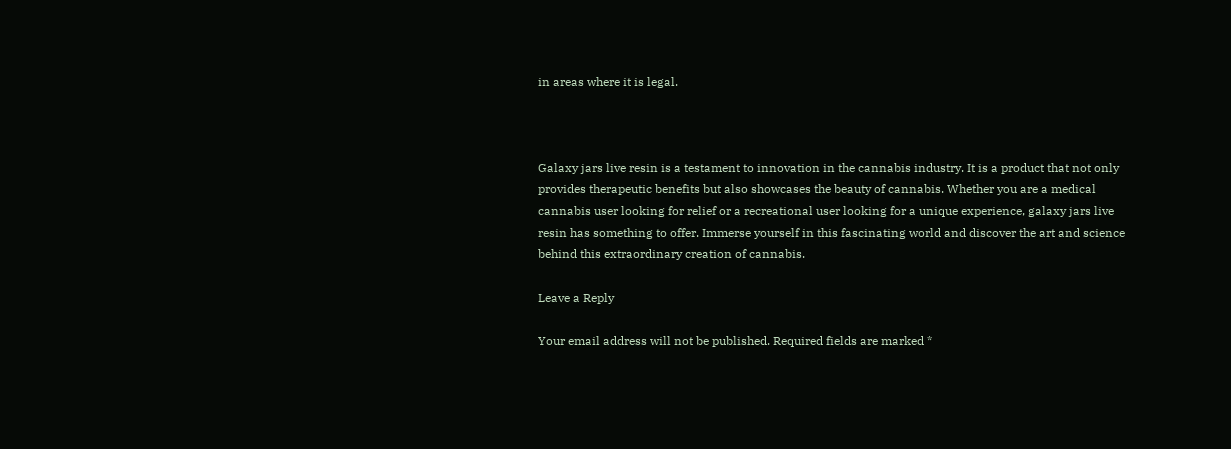in areas where it is legal.



Galaxy jars live resin is a testament to innovation in the cannabis industry. It is a product that not only provides therapeutic benefits but also showcases the beauty of cannabis. Whether you are a medical cannabis user looking for relief or a recreational user looking for a unique experience, galaxy jars live resin has something to offer. Immerse yourself in this fascinating world and discover the art and science behind this extraordinary creation of cannabis.

Leave a Reply

Your email address will not be published. Required fields are marked *